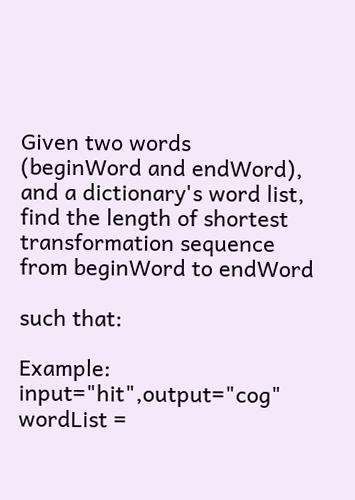Given two words (beginWord and endWord), and a dictionary's word list, find the length of shortest transformation sequence from beginWord to endWord

such that:

Example: input="hit",output="cog"
wordList =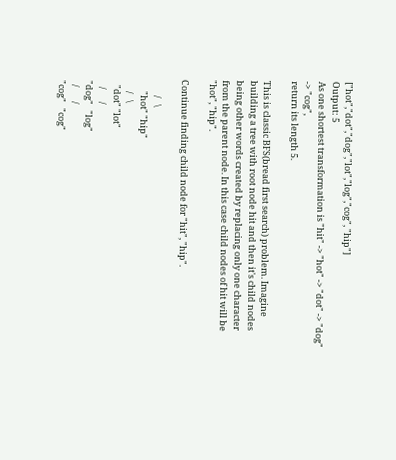["hot","dot","dog","lot","log","cog", "hip"]
Output: 5
As one shortest transformation is "hit" -> "hot" -> "dot" -> "dog" -> "cog",
return its length 5.

This is classic BFS(bread first search) problem. Imagine building a tree with root node hit and then it's child nodes being other words created by replacing only one character from the parent node. In this case child nodes of hit will be "hot", "hip".

Continue finding child node for "hit", "hip".

        /   \
      "hot" "hip"
      /   \
   "dot" "lot"
    /      /
 "dog"   "log"
   /       /
 "cog"   "cog"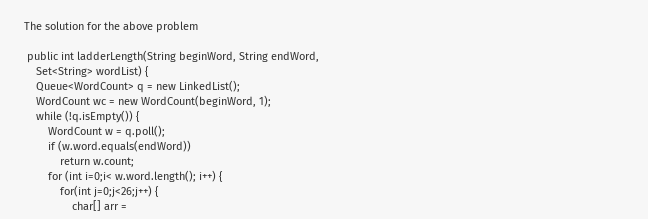The solution for the above problem

 public int ladderLength(String beginWord, String endWord,
    Set<String> wordList) {
    Queue<WordCount> q = new LinkedList();
    WordCount wc = new WordCount(beginWord, 1);
    while (!q.isEmpty()) {
        WordCount w = q.poll();
        if (w.word.equals(endWord))
            return w.count;
        for (int i=0;i< w.word.length(); i++) {
            for(int j=0;j<26;j++) {
                char[] arr =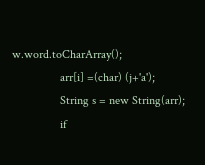w.word.toCharArray();
                arr[i] =(char) (j+'a');
                String s = new String(arr);
                if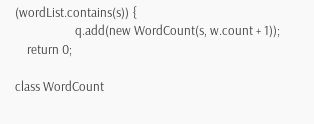(wordList.contains(s)) {
                    q.add(new WordCount(s, w.count + 1));
    return 0;

class WordCount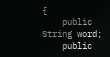{
    public String word;
    public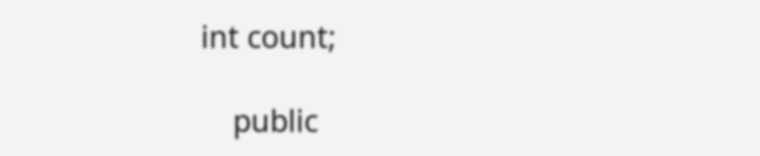int count;

    public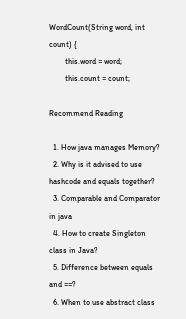WordCount(String word, int count) {
        this.word = word;
        this.count = count;

Recommend Reading

  1. How java manages Memory?
  2. Why is it advised to use hashcode and equals together?
  3. Comparable and Comparator in java
  4. How to create Singleton class in Java?
  5. Difference between equals and ==?
  6. When to use abstract class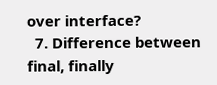over interface?
  7. Difference between final, finally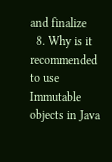and finalize
  8. Why is it recommended to use Immutable objects in Java